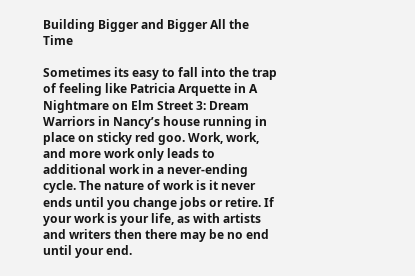Building Bigger and Bigger All the Time

Sometimes its easy to fall into the trap of feeling like Patricia Arquette in A Nightmare on Elm Street 3: Dream Warriors in Nancy’s house running in place on sticky red goo. Work, work, and more work only leads to additional work in a never-ending cycle. The nature of work is it never ends until you change jobs or retire. If your work is your life, as with artists and writers then there may be no end until your end.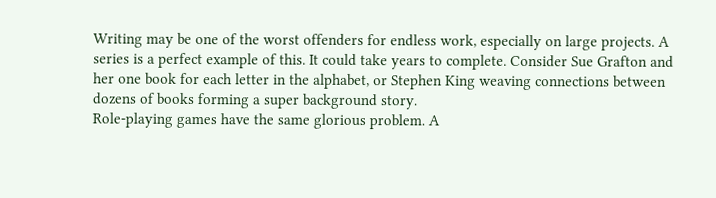Writing may be one of the worst offenders for endless work, especially on large projects. A series is a perfect example of this. It could take years to complete. Consider Sue Grafton and her one book for each letter in the alphabet, or Stephen King weaving connections between dozens of books forming a super background story.
Role-playing games have the same glorious problem. A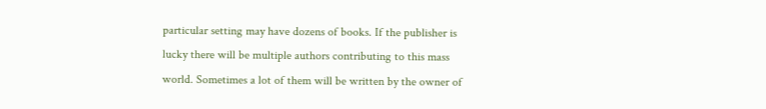particular setting may have dozens of books. If the publisher is lucky there will be multiple authors contributing to this mass world. Sometimes a lot of them will be written by the owner of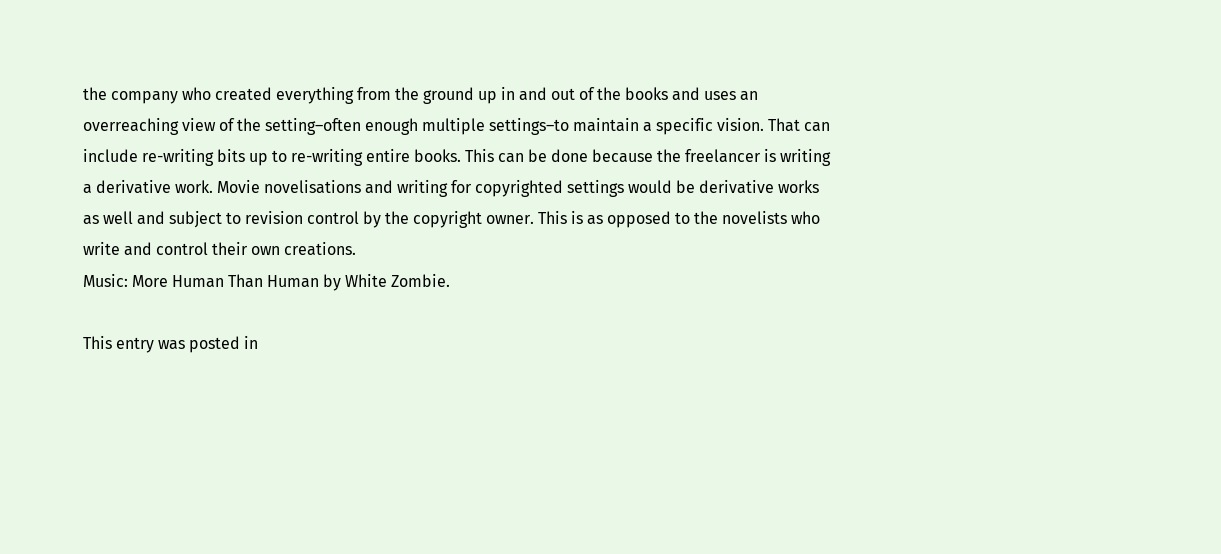the company who created everything from the ground up in and out of the books and uses an overreaching view of the setting–often enough multiple settings–to maintain a specific vision. That can include re-writing bits up to re-writing entire books. This can be done because the freelancer is writing a derivative work. Movie novelisations and writing for copyrighted settings would be derivative works as well and subject to revision control by the copyright owner. This is as opposed to the novelists who write and control their own creations.
Music: More Human Than Human by White Zombie.

This entry was posted in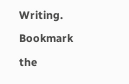Writing. Bookmark the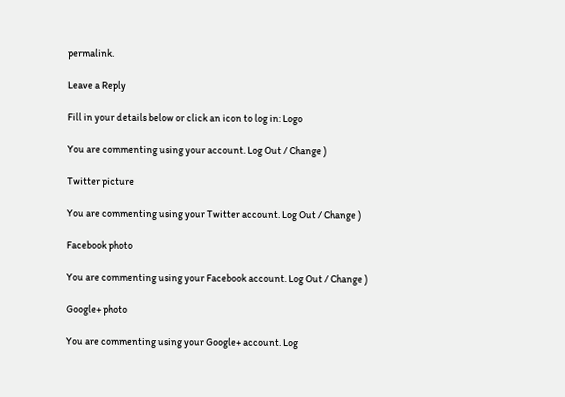permalink.

Leave a Reply

Fill in your details below or click an icon to log in: Logo

You are commenting using your account. Log Out / Change )

Twitter picture

You are commenting using your Twitter account. Log Out / Change )

Facebook photo

You are commenting using your Facebook account. Log Out / Change )

Google+ photo

You are commenting using your Google+ account. Log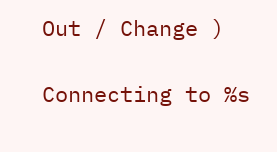Out / Change )

Connecting to %s